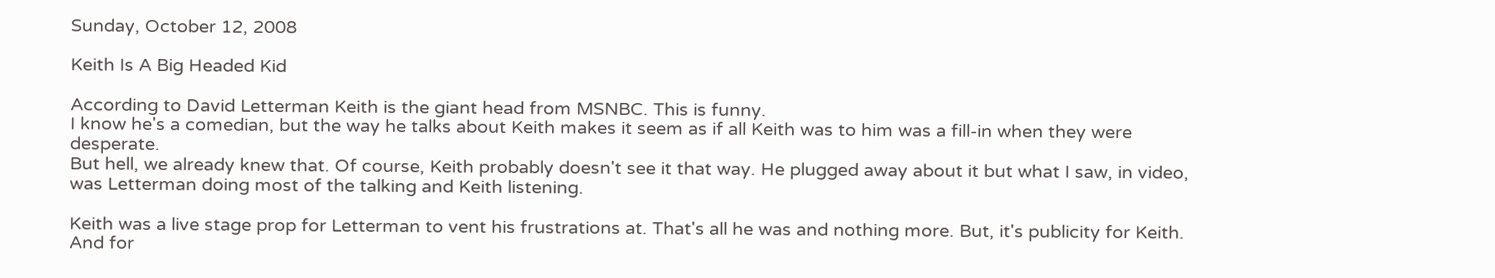Sunday, October 12, 2008

Keith Is A Big Headed Kid

According to David Letterman Keith is the giant head from MSNBC. This is funny.
I know he's a comedian, but the way he talks about Keith makes it seem as if all Keith was to him was a fill-in when they were desperate.
But hell, we already knew that. Of course, Keith probably doesn't see it that way. He plugged away about it but what I saw, in video, was Letterman doing most of the talking and Keith listening.

Keith was a live stage prop for Letterman to vent his frustrations at. That's all he was and nothing more. But, it's publicity for Keith. And for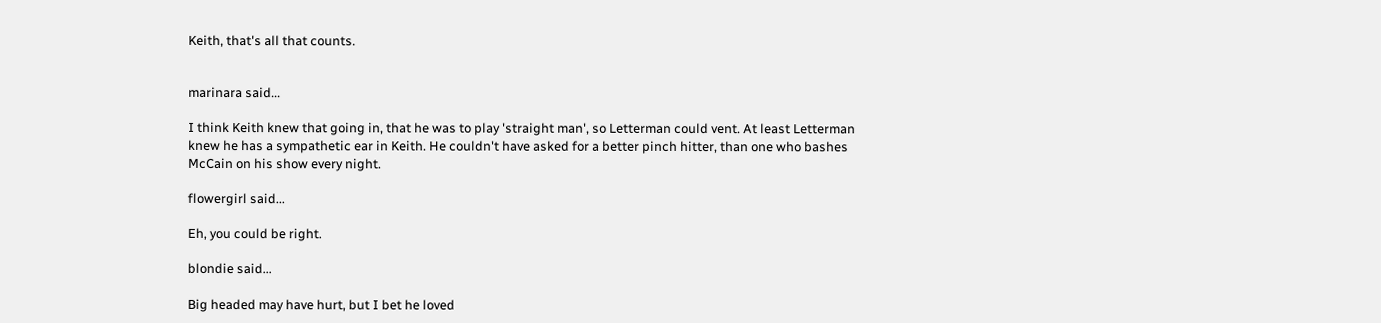Keith, that's all that counts.


marinara said...

I think Keith knew that going in, that he was to play 'straight man', so Letterman could vent. At least Letterman knew he has a sympathetic ear in Keith. He couldn't have asked for a better pinch hitter, than one who bashes McCain on his show every night.

flowergirl said...

Eh, you could be right.

blondie said...

Big headed may have hurt, but I bet he loved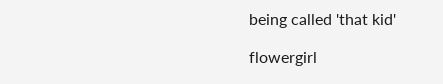being called 'that kid'

flowergirl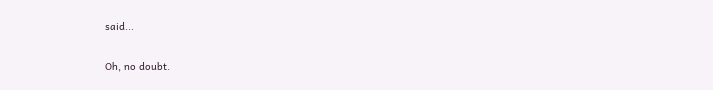said...

Oh, no doubt.